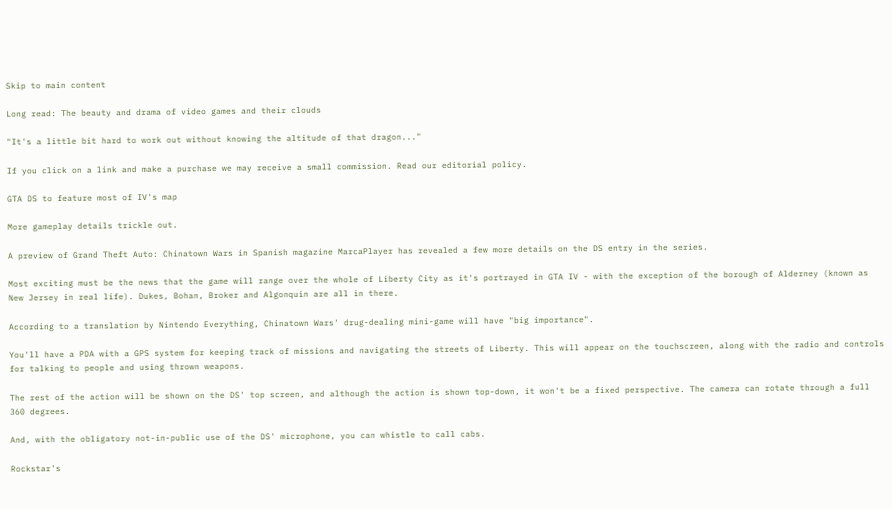Skip to main content

Long read: The beauty and drama of video games and their clouds

"It's a little bit hard to work out without knowing the altitude of that dragon..."

If you click on a link and make a purchase we may receive a small commission. Read our editorial policy.

GTA DS to feature most of IV's map

More gameplay details trickle out.

A preview of Grand Theft Auto: Chinatown Wars in Spanish magazine MarcaPlayer has revealed a few more details on the DS entry in the series.

Most exciting must be the news that the game will range over the whole of Liberty City as it's portrayed in GTA IV - with the exception of the borough of Alderney (known as New Jersey in real life). Dukes, Bohan, Broker and Algonquin are all in there.

According to a translation by Nintendo Everything, Chinatown Wars' drug-dealing mini-game will have "big importance".

You'll have a PDA with a GPS system for keeping track of missions and navigating the streets of Liberty. This will appear on the touchscreen, along with the radio and controls for talking to people and using thrown weapons.

The rest of the action will be shown on the DS' top screen, and although the action is shown top-down, it won't be a fixed perspective. The camera can rotate through a full 360 degrees.

And, with the obligatory not-in-public use of the DS' microphone, you can whistle to call cabs.

Rockstar's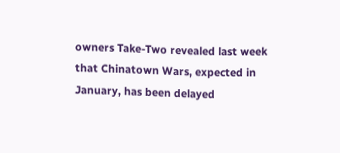owners Take-Two revealed last week that Chinatown Wars, expected in January, has been delayed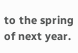to the spring of next year.